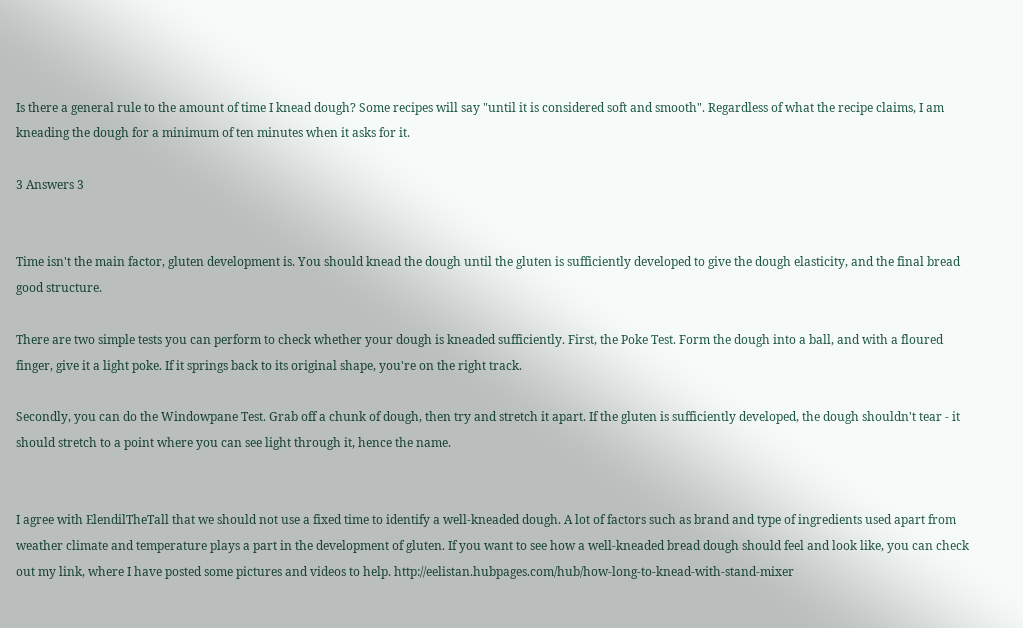Is there a general rule to the amount of time I knead dough? Some recipes will say "until it is considered soft and smooth". Regardless of what the recipe claims, I am kneading the dough for a minimum of ten minutes when it asks for it.

3 Answers 3


Time isn't the main factor, gluten development is. You should knead the dough until the gluten is sufficiently developed to give the dough elasticity, and the final bread good structure.

There are two simple tests you can perform to check whether your dough is kneaded sufficiently. First, the Poke Test. Form the dough into a ball, and with a floured finger, give it a light poke. If it springs back to its original shape, you're on the right track.

Secondly, you can do the Windowpane Test. Grab off a chunk of dough, then try and stretch it apart. If the gluten is sufficiently developed, the dough shouldn't tear - it should stretch to a point where you can see light through it, hence the name.


I agree with ElendilTheTall that we should not use a fixed time to identify a well-kneaded dough. A lot of factors such as brand and type of ingredients used apart from weather climate and temperature plays a part in the development of gluten. If you want to see how a well-kneaded bread dough should feel and look like, you can check out my link, where I have posted some pictures and videos to help. http://eelistan.hubpages.com/hub/how-long-to-knead-with-stand-mixer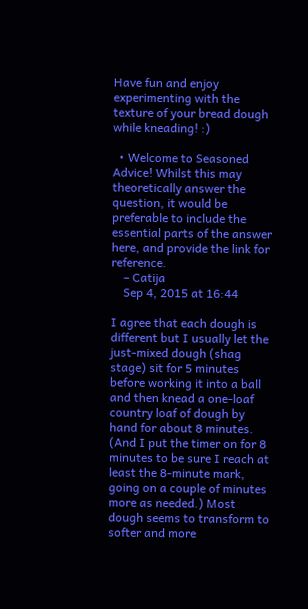Have fun and enjoy experimenting with the texture of your bread dough while kneading! :)

  • Welcome to Seasoned Advice! Whilst this may theoretically answer the question, it would be preferable to include the essential parts of the answer here, and provide the link for reference.
    – Catija
    Sep 4, 2015 at 16:44

I agree that each dough is different but I usually let the just-mixed dough (shag stage) sit for 5 minutes before working it into a ball and then knead a one-loaf country loaf of dough by hand for about 8 minutes. (And I put the timer on for 8 minutes to be sure I reach at least the 8-minute mark, going on a couple of minutes more as needed.) Most dough seems to transform to softer and more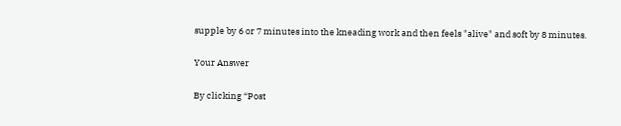supple by 6 or 7 minutes into the kneading work and then feels "alive" and soft by 8 minutes.

Your Answer

By clicking “Post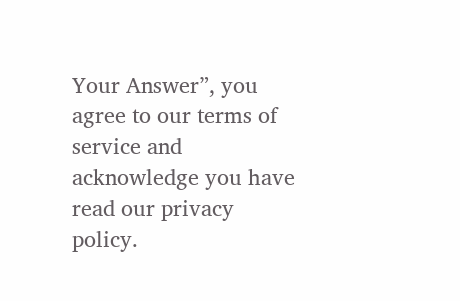Your Answer”, you agree to our terms of service and acknowledge you have read our privacy policy.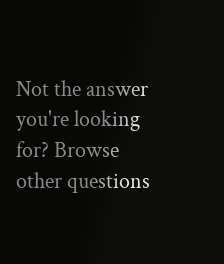Not the answer you're looking for? Browse other questions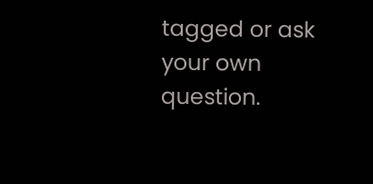tagged or ask your own question.